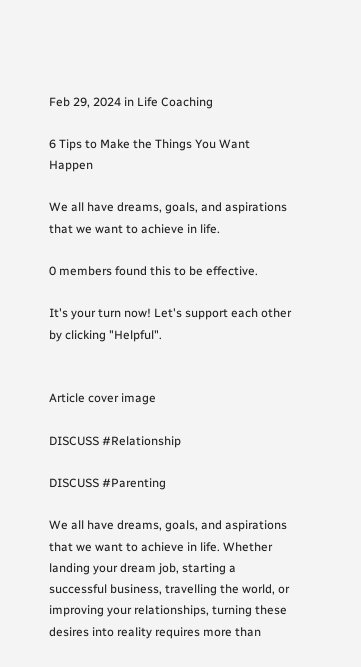Feb 29, 2024 in Life Coaching

6 Tips to Make the Things You Want Happen

We all have dreams, goals, and aspirations that we want to achieve in life.

0 members found this to be effective.

It's your turn now! Let's support each other by clicking "Helpful".


Article cover image

DISCUSS #Relationship

DISCUSS #Parenting

We all have dreams, goals, and aspirations that we want to achieve in life. Whether landing your dream job, starting a successful business, travelling the world, or improving your relationships, turning these desires into reality requires more than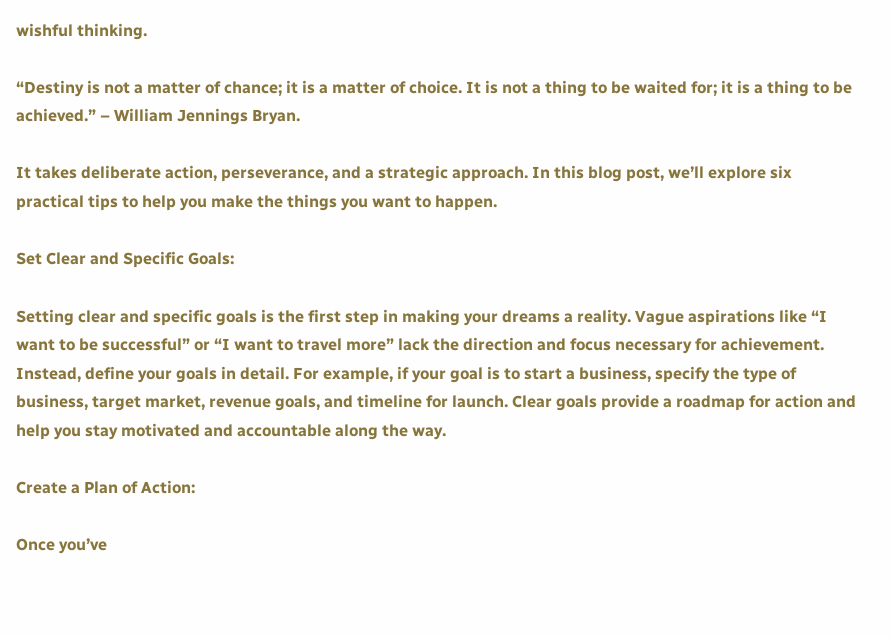wishful thinking.

“Destiny is not a matter of chance; it is a matter of choice. It is not a thing to be waited for; it is a thing to be achieved.” – William Jennings Bryan.

It takes deliberate action, perseverance, and a strategic approach. In this blog post, we’ll explore six practical tips to help you make the things you want to happen.

Set Clear and Specific Goals:

Setting clear and specific goals is the first step in making your dreams a reality. Vague aspirations like “I want to be successful” or “I want to travel more” lack the direction and focus necessary for achievement. Instead, define your goals in detail. For example, if your goal is to start a business, specify the type of business, target market, revenue goals, and timeline for launch. Clear goals provide a roadmap for action and help you stay motivated and accountable along the way.

Create a Plan of Action:

Once you’ve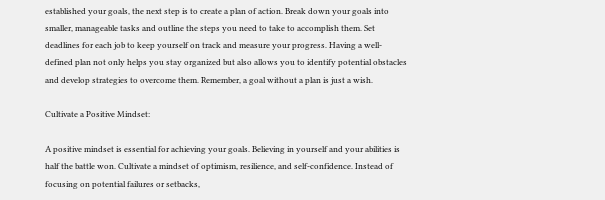established your goals, the next step is to create a plan of action. Break down your goals into smaller, manageable tasks and outline the steps you need to take to accomplish them. Set deadlines for each job to keep yourself on track and measure your progress. Having a well-defined plan not only helps you stay organized but also allows you to identify potential obstacles and develop strategies to overcome them. Remember, a goal without a plan is just a wish.

Cultivate a Positive Mindset:

A positive mindset is essential for achieving your goals. Believing in yourself and your abilities is half the battle won. Cultivate a mindset of optimism, resilience, and self-confidence. Instead of focusing on potential failures or setbacks,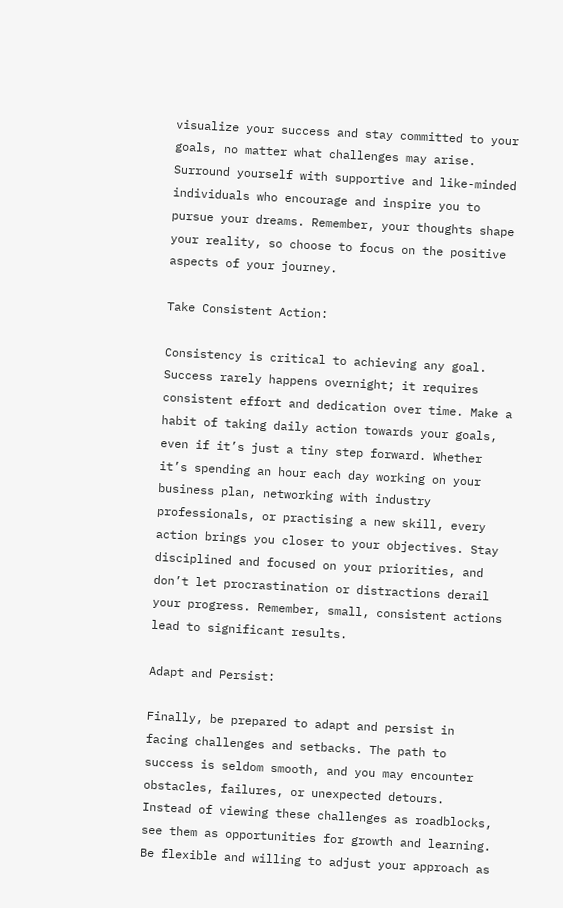visualize your success and stay committed to your goals, no matter what challenges may arise. Surround yourself with supportive and like-minded individuals who encourage and inspire you to pursue your dreams. Remember, your thoughts shape your reality, so choose to focus on the positive aspects of your journey.

Take Consistent Action:

Consistency is critical to achieving any goal. Success rarely happens overnight; it requires consistent effort and dedication over time. Make a habit of taking daily action towards your goals, even if it’s just a tiny step forward. Whether it’s spending an hour each day working on your business plan, networking with industry professionals, or practising a new skill, every action brings you closer to your objectives. Stay disciplined and focused on your priorities, and don’t let procrastination or distractions derail your progress. Remember, small, consistent actions lead to significant results.

Adapt and Persist:

Finally, be prepared to adapt and persist in facing challenges and setbacks. The path to success is seldom smooth, and you may encounter obstacles, failures, or unexpected detours. Instead of viewing these challenges as roadblocks, see them as opportunities for growth and learning. Be flexible and willing to adjust your approach as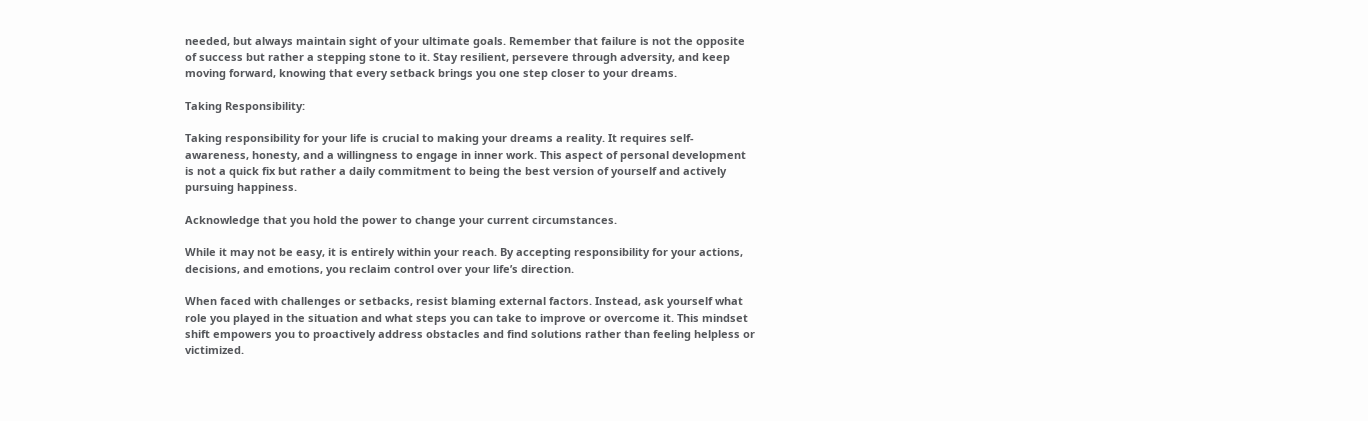needed, but always maintain sight of your ultimate goals. Remember that failure is not the opposite of success but rather a stepping stone to it. Stay resilient, persevere through adversity, and keep moving forward, knowing that every setback brings you one step closer to your dreams.

Taking Responsibility:

Taking responsibility for your life is crucial to making your dreams a reality. It requires self-awareness, honesty, and a willingness to engage in inner work. This aspect of personal development is not a quick fix but rather a daily commitment to being the best version of yourself and actively pursuing happiness.

Acknowledge that you hold the power to change your current circumstances.

While it may not be easy, it is entirely within your reach. By accepting responsibility for your actions, decisions, and emotions, you reclaim control over your life’s direction.

When faced with challenges or setbacks, resist blaming external factors. Instead, ask yourself what role you played in the situation and what steps you can take to improve or overcome it. This mindset shift empowers you to proactively address obstacles and find solutions rather than feeling helpless or victimized.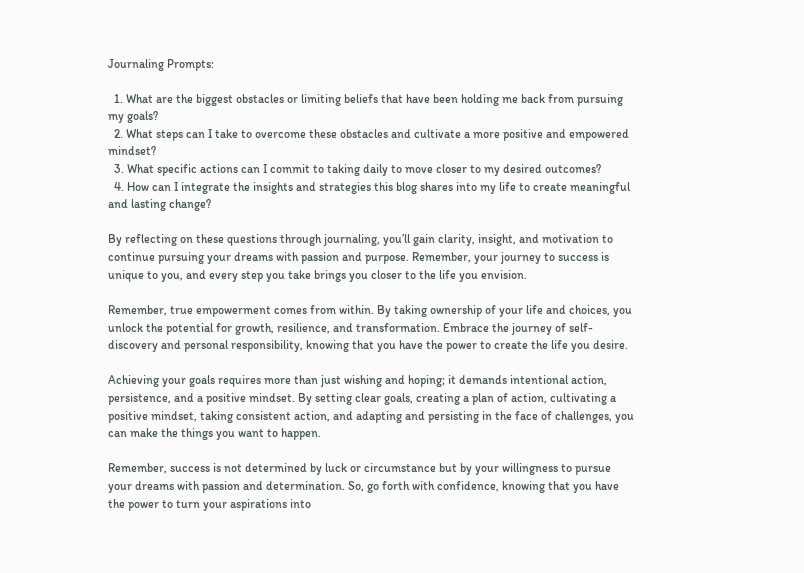Journaling Prompts:

  1. What are the biggest obstacles or limiting beliefs that have been holding me back from pursuing my goals?
  2. What steps can I take to overcome these obstacles and cultivate a more positive and empowered mindset?
  3. What specific actions can I commit to taking daily to move closer to my desired outcomes?
  4. How can I integrate the insights and strategies this blog shares into my life to create meaningful and lasting change?

By reflecting on these questions through journaling, you’ll gain clarity, insight, and motivation to continue pursuing your dreams with passion and purpose. Remember, your journey to success is unique to you, and every step you take brings you closer to the life you envision.

Remember, true empowerment comes from within. By taking ownership of your life and choices, you unlock the potential for growth, resilience, and transformation. Embrace the journey of self-discovery and personal responsibility, knowing that you have the power to create the life you desire.

Achieving your goals requires more than just wishing and hoping; it demands intentional action, persistence, and a positive mindset. By setting clear goals, creating a plan of action, cultivating a positive mindset, taking consistent action, and adapting and persisting in the face of challenges, you can make the things you want to happen.

Remember, success is not determined by luck or circumstance but by your willingness to pursue your dreams with passion and determination. So, go forth with confidence, knowing that you have the power to turn your aspirations into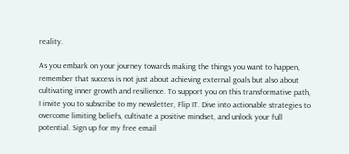reality.

As you embark on your journey towards making the things you want to happen, remember that success is not just about achieving external goals but also about cultivating inner growth and resilience. To support you on this transformative path, I invite you to subscribe to my newsletter, Flip IT. Dive into actionable strategies to overcome limiting beliefs, cultivate a positive mindset, and unlock your full potential. Sign up for my free email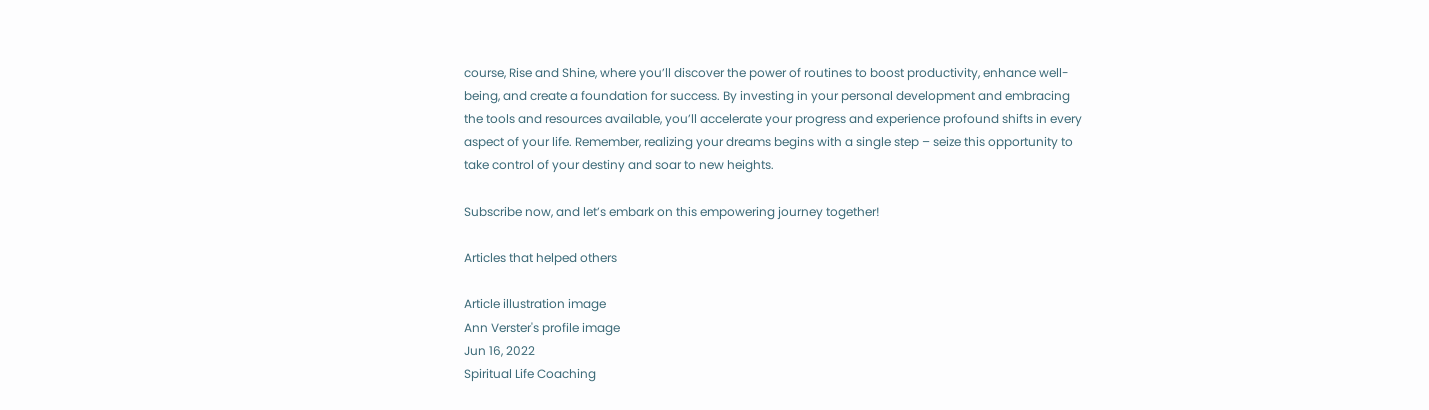course, Rise and Shine, where you’ll discover the power of routines to boost productivity, enhance well-being, and create a foundation for success. By investing in your personal development and embracing the tools and resources available, you’ll accelerate your progress and experience profound shifts in every aspect of your life. Remember, realizing your dreams begins with a single step – seize this opportunity to take control of your destiny and soar to new heights.

Subscribe now, and let’s embark on this empowering journey together!

Articles that helped others

Article illustration image
Ann Verster's profile image
Jun 16, 2022
Spiritual Life Coaching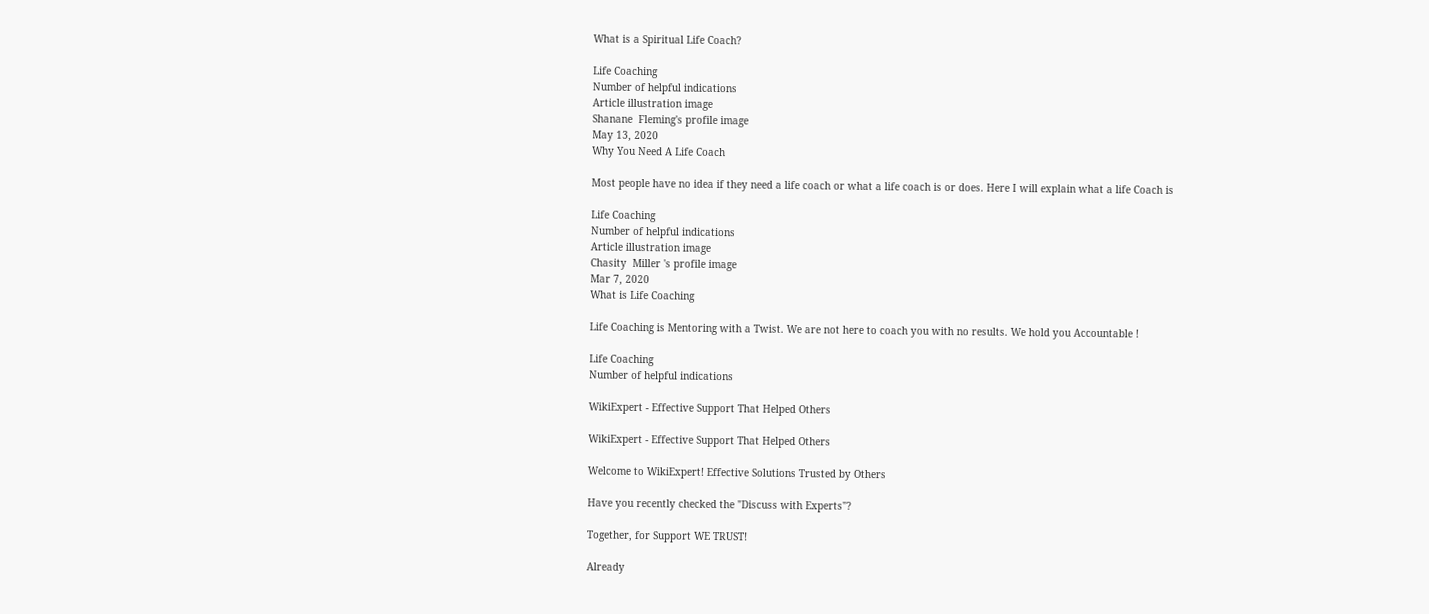What is a Spiritual Life Coach?

Life Coaching
Number of helpful indications
Article illustration image
Shanane  Fleming's profile image
May 13, 2020
Why You Need A Life Coach

Most people have no idea if they need a life coach or what a life coach is or does. Here I will explain what a life Coach is

Life Coaching
Number of helpful indications
Article illustration image
Chasity  Miller 's profile image
Mar 7, 2020
What is Life Coaching

Life Coaching is Mentoring with a Twist. We are not here to coach you with no results. We hold you Accountable !

Life Coaching
Number of helpful indications

WikiExpert - Effective Support That Helped Others

WikiExpert - Effective Support That Helped Others

Welcome to WikiExpert! Effective Solutions Trusted by Others

Have you recently checked the "Discuss with Experts"?

Together, for Support WE TRUST!

Already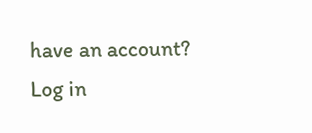have an account? Log in